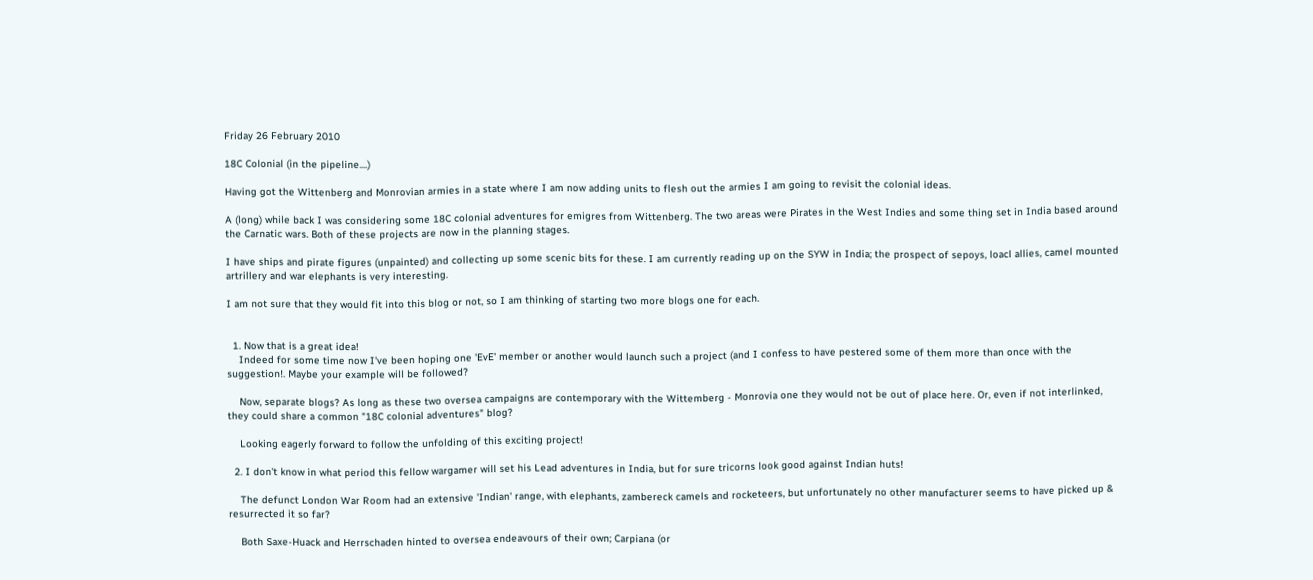Friday 26 February 2010

18C Colonial (in the pipeline....)

Having got the Wittenberg and Monrovian armies in a state where I am now adding units to flesh out the armies I am going to revisit the colonial ideas.

A (long) while back I was considering some 18C colonial adventures for emigres from Wittenberg. The two areas were Pirates in the West Indies and some thing set in India based around the Carnatic wars. Both of these projects are now in the planning stages.

I have ships and pirate figures (unpainted) and collecting up some scenic bits for these. I am currently reading up on the SYW in India; the prospect of sepoys, loacl allies, camel mounted artrillery and war elephants is very interesting.

I am not sure that they would fit into this blog or not, so I am thinking of starting two more blogs one for each.


  1. Now that is a great idea!
    Indeed for some time now I've been hoping one 'EvE' member or another would launch such a project (and I confess to have pestered some of them more than once with the suggestion!. Maybe your example will be followed?

    Now, separate blogs? As long as these two oversea campaigns are contemporary with the Wittemberg - Monrovia one they would not be out of place here. Or, even if not interlinked, they could share a common "18C colonial adventures" blog?

    Looking eagerly forward to follow the unfolding of this exciting project!

  2. I don't know in what period this fellow wargamer will set his Lead adventures in India, but for sure tricorns look good against Indian huts!

    The defunct London War Room had an extensive 'Indian' range, with elephants, zambereck camels and rocketeers, but unfortunately no other manufacturer seems to have picked up & resurrected it so far?

    Both Saxe-Huack and Herrschaden hinted to oversea endeavours of their own; Carpiana (or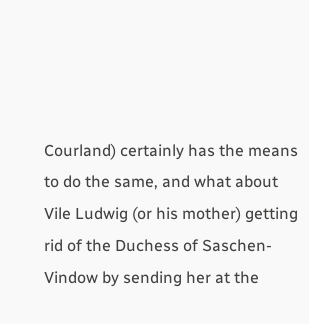Courland) certainly has the means to do the same, and what about Vile Ludwig (or his mother) getting rid of the Duchess of Saschen-Vindow by sending her at the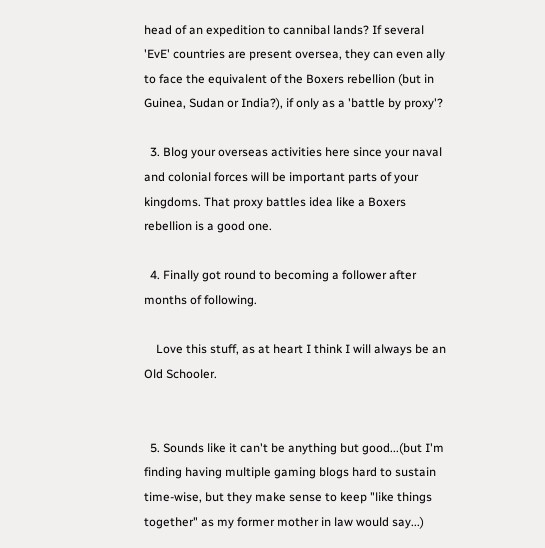head of an expedition to cannibal lands? If several 'EvE' countries are present oversea, they can even ally to face the equivalent of the Boxers rebellion (but in Guinea, Sudan or India?), if only as a 'battle by proxy'?

  3. Blog your overseas activities here since your naval and colonial forces will be important parts of your kingdoms. That proxy battles idea like a Boxers rebellion is a good one.

  4. Finally got round to becoming a follower after months of following.

    Love this stuff, as at heart I think I will always be an Old Schooler.


  5. Sounds like it can't be anything but good...(but I'm finding having multiple gaming blogs hard to sustain time-wise, but they make sense to keep "like things together" as my former mother in law would say...)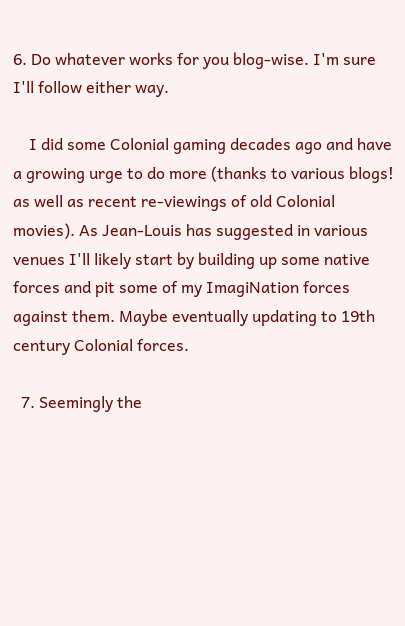6. Do whatever works for you blog-wise. I'm sure I'll follow either way.

    I did some Colonial gaming decades ago and have a growing urge to do more (thanks to various blogs! as well as recent re-viewings of old Colonial movies). As Jean-Louis has suggested in various venues I'll likely start by building up some native forces and pit some of my ImagiNation forces against them. Maybe eventually updating to 19th century Colonial forces.

  7. Seemingly the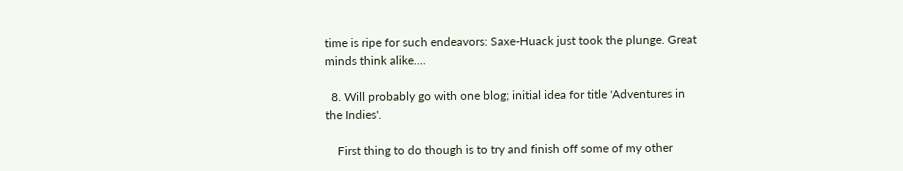time is ripe for such endeavors: Saxe-Huack just took the plunge. Great minds think alike....

  8. Will probably go with one blog; initial idea for title 'Adventures in the Indies'.

    First thing to do though is to try and finish off some of my other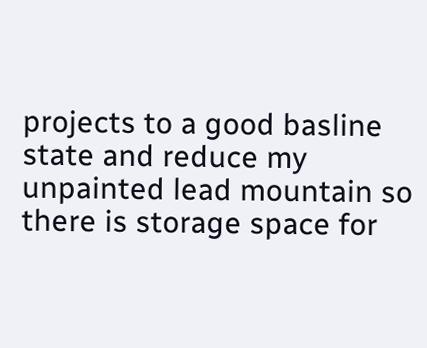projects to a good basline state and reduce my unpainted lead mountain so there is storage space for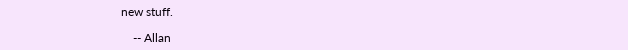new stuff.

    -- Allan